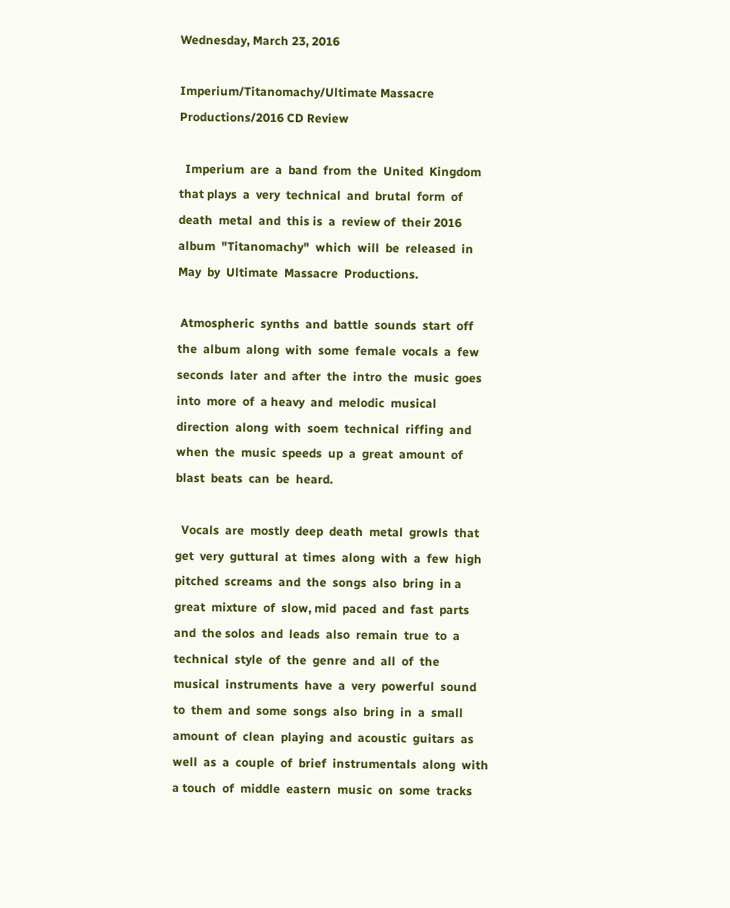Wednesday, March 23, 2016

Imperium/Titanomachy/Ultimate Massacre Productions/2016 CD Review

  Imperium  are  a  band  from  the  United  Kingdom  that plays  a  very  technical  and  brutal  form  of  death  metal  and  this is  a  review of  their 2016  album  "Titanomachy"  which  will  be  released  in  May  by  Ultimate  Massacre  Productions.

 Atmospheric  synths  and  battle  sounds  start  off  the  album  along  with  some  female  vocals  a  few  seconds  later  and  after  the  intro  the  music  goes  into  more  of  a heavy  and  melodic  musical  direction  along  with  soem  technical  riffing  and  when  the  music  speeds  up  a  great  amount  of  blast  beats  can  be  heard.

  Vocals  are  mostly  deep  death  metal  growls  that  get  very  guttural  at  times  along  with  a  few  high  pitched  screams  and  the  songs  also  bring  in a  great  mixture  of  slow, mid  paced  and  fast  parts  and  the solos  and  leads  also  remain  true  to  a  technical  style  of  the  genre  and  all  of  the  musical  instruments  have  a  very  powerful  sound  to  them  and  some  songs  also  bring  in  a  small  amount  of  clean  playing  and  acoustic  guitars  as  well  as  a  couple  of  brief  instrumentals  along  with  a touch  of  middle  eastern  music  on  some  tracks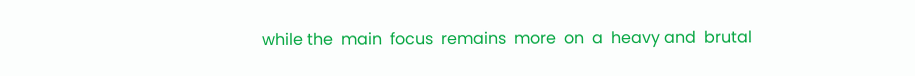while the  main  focus  remains  more  on  a  heavy and  brutal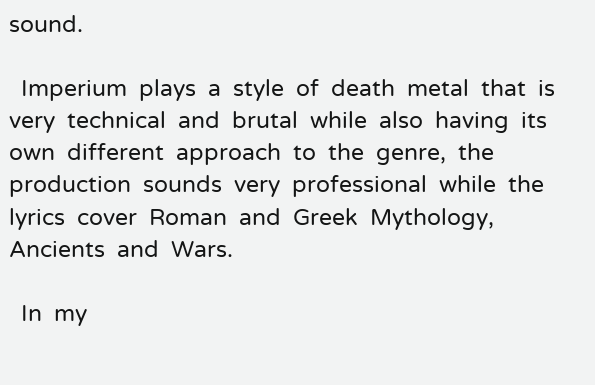sound.

  Imperium  plays  a  style  of  death  metal  that  is  very  technical  and  brutal  while  also  having  its  own  different  approach  to  the  genre,  the  production  sounds  very  professional  while  the  lyrics  cover  Roman  and  Greek  Mythology,  Ancients  and  Wars.

  In  my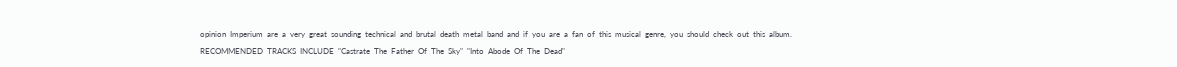opinion  Imperium  are  a  very  great  sounding  technical  and  brutal  death  metal  band  and  if  you  are  a  fan  of  this  musical  genre,  you  should  check  out  this  album.  RECOMMENDED  TRACKS  INCLUDE  "Castrate  The  Father  Of  The  Sky"  "Into  Abode  Of  The  Dead"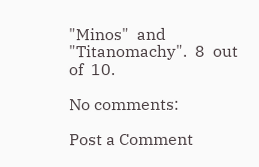"Minos"  and  "Titanomachy".  8  out  of  10.

No comments:

Post a Comment